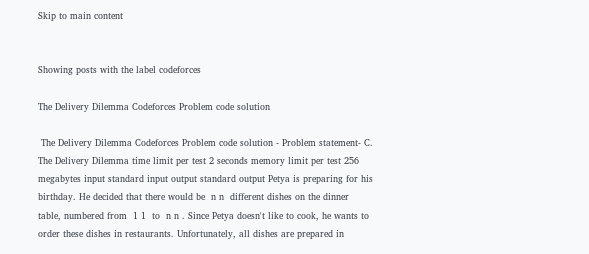Skip to main content


Showing posts with the label codeforces

The Delivery Dilemma Codeforces Problem code solution

 The Delivery Dilemma Codeforces Problem code solution - Problem statement- C. The Delivery Dilemma time limit per test 2 seconds memory limit per test 256 megabytes input standard input output standard output Petya is preparing for his birthday. He decided that there would be  n n  different dishes on the dinner table, numbered from  1 1  to  n n . Since Petya doesn't like to cook, he wants to order these dishes in restaurants. Unfortunately, all dishes are prepared in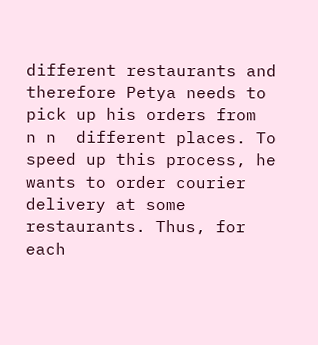different restaurants and therefore Petya needs to pick up his orders from  n n  different places. To speed up this process, he wants to order courier delivery at some restaurants. Thus, for each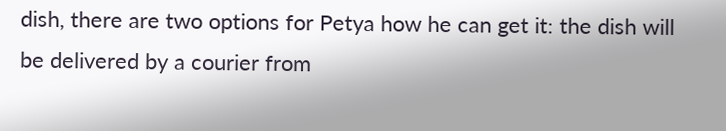dish, there are two options for Petya how he can get it: the dish will be delivered by a courier from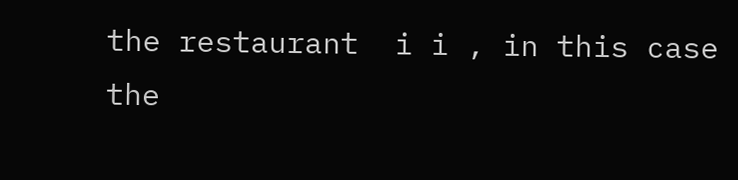the restaurant  i i , in this case the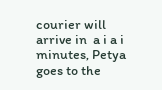courier will arrive in  a i a i  minutes, Petya goes to the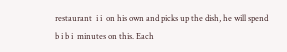restaurant  i i  on his own and picks up the dish, he will spend  b i b i  minutes on this. Each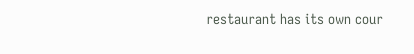restaurant has its own cour